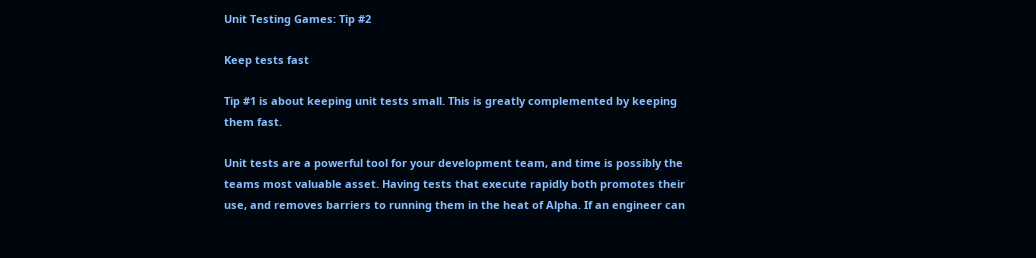Unit Testing Games: Tip #2

Keep tests fast

Tip #1 is about keeping unit tests small. This is greatly complemented by keeping them fast.

Unit tests are a powerful tool for your development team, and time is possibly the teams most valuable asset. Having tests that execute rapidly both promotes their use, and removes barriers to running them in the heat of Alpha. If an engineer can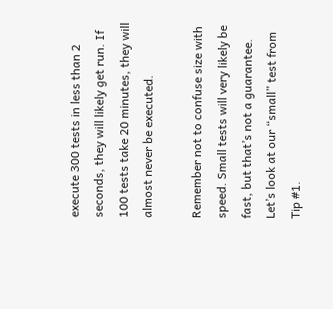execute 300 tests in less than 2 seconds, they will likely get run. If 100 tests take 20 minutes, they will almost never be executed.

Remember not to confuse size with speed. Small tests will very likely be fast, but that’s not a guarantee. Let’s look at our “small” test from Tip #1.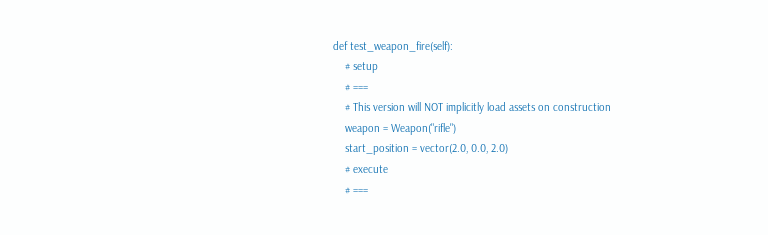def test_weapon_fire(self):
    # setup
    # ===
    # This version will NOT implicitly load assets on construction
    weapon = Weapon("rifle")
    start_position = vector(2.0, 0.0, 2.0)
    # execute
    # ===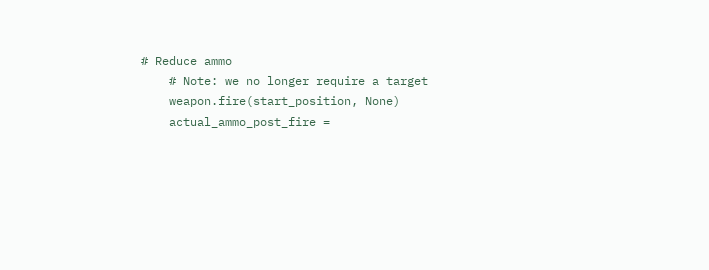# Reduce ammo
    # Note: we no longer require a target
    weapon.fire(start_position, None)
    actual_ammo_post_fire =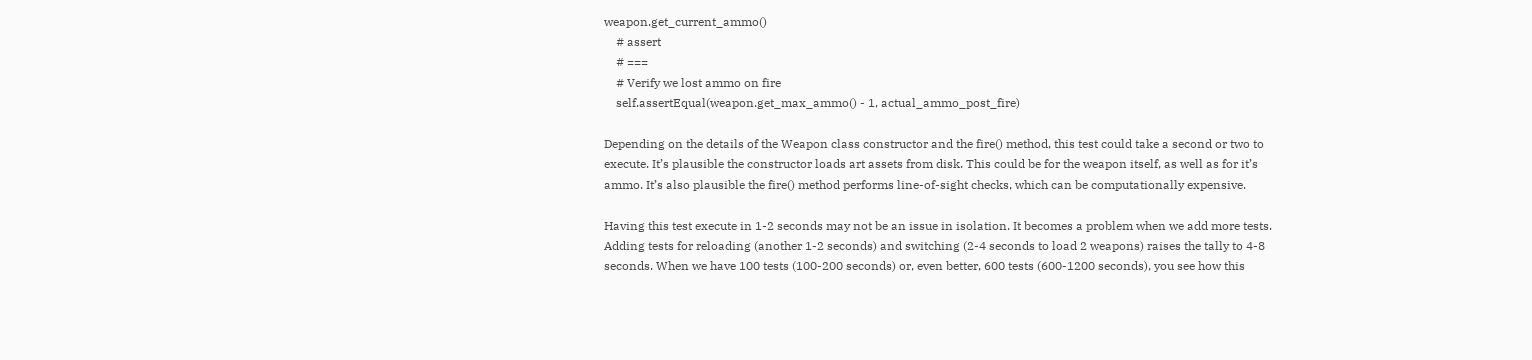weapon.get_current_ammo()
    # assert
    # ===
    # Verify we lost ammo on fire
    self.assertEqual(weapon.get_max_ammo() - 1, actual_ammo_post_fire)

Depending on the details of the Weapon class constructor and the fire() method, this test could take a second or two to execute. It’s plausible the constructor loads art assets from disk. This could be for the weapon itself, as well as for it’s ammo. It’s also plausible the fire() method performs line-of-sight checks, which can be computationally expensive.

Having this test execute in 1-2 seconds may not be an issue in isolation. It becomes a problem when we add more tests. Adding tests for reloading (another 1-2 seconds) and switching (2-4 seconds to load 2 weapons) raises the tally to 4-8 seconds. When we have 100 tests (100-200 seconds) or, even better, 600 tests (600-1200 seconds), you see how this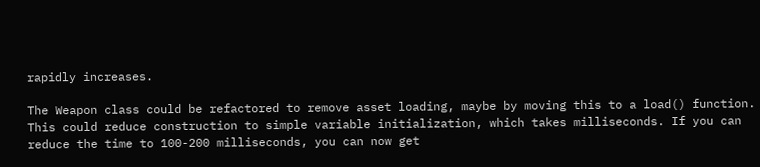rapidly increases.

The Weapon class could be refactored to remove asset loading, maybe by moving this to a load() function. This could reduce construction to simple variable initialization, which takes milliseconds. If you can reduce the time to 100-200 milliseconds, you can now get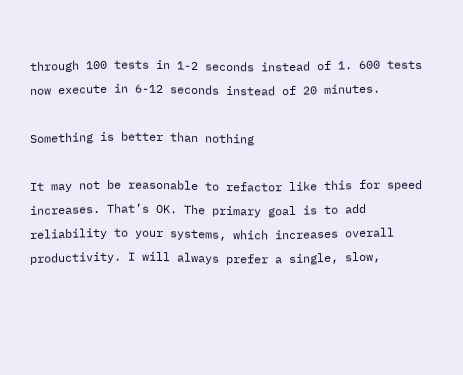through 100 tests in 1-2 seconds instead of 1. 600 tests now execute in 6-12 seconds instead of 20 minutes.

Something is better than nothing

It may not be reasonable to refactor like this for speed increases. That’s OK. The primary goal is to add reliability to your systems, which increases overall productivity. I will always prefer a single, slow,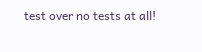test over no tests at all!